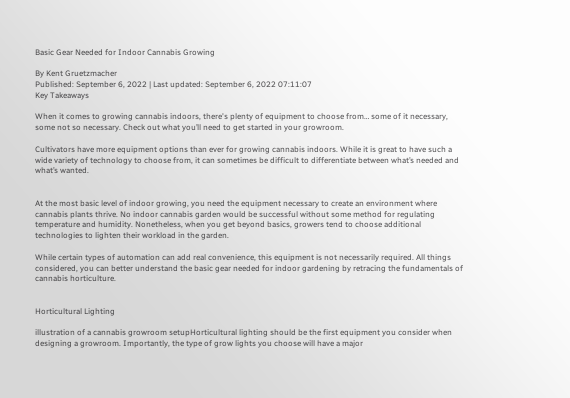Basic Gear Needed for Indoor Cannabis Growing

By Kent Gruetzmacher
Published: September 6, 2022 | Last updated: September 6, 2022 07:11:07
Key Takeaways

When it comes to growing cannabis indoors, there's plenty of equipment to choose from… some of it necessary, some not so necessary. Check out what you’ll need to get started in your growroom.

Cultivators have more equipment options than ever for growing cannabis indoors. While it is great to have such a wide variety of technology to choose from, it can sometimes be difficult to differentiate between what’s needed and what’s wanted.


At the most basic level of indoor growing, you need the equipment necessary to create an environment where cannabis plants thrive. No indoor cannabis garden would be successful without some method for regulating temperature and humidity. Nonetheless, when you get beyond basics, growers tend to choose additional technologies to lighten their workload in the garden.

While certain types of automation can add real convenience, this equipment is not necessarily required. All things considered, you can better understand the basic gear needed for indoor gardening by retracing the fundamentals of cannabis horticulture.


Horticultural Lighting

illustration of a cannabis growroom setupHorticultural lighting should be the first equipment you consider when designing a growroom. Importantly, the type of grow lights you choose will have a major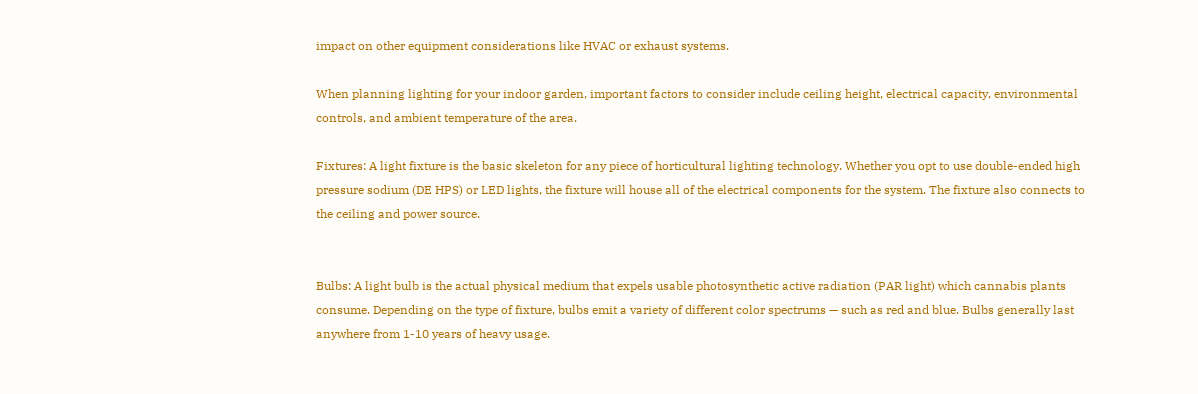impact on other equipment considerations like HVAC or exhaust systems.

When planning lighting for your indoor garden, important factors to consider include ceiling height, electrical capacity, environmental controls, and ambient temperature of the area.

Fixtures: A light fixture is the basic skeleton for any piece of horticultural lighting technology. Whether you opt to use double-ended high pressure sodium (DE HPS) or LED lights, the fixture will house all of the electrical components for the system. The fixture also connects to the ceiling and power source.


Bulbs: A light bulb is the actual physical medium that expels usable photosynthetic active radiation (PAR light) which cannabis plants consume. Depending on the type of fixture, bulbs emit a variety of different color spectrums — such as red and blue. Bulbs generally last anywhere from 1-10 years of heavy usage.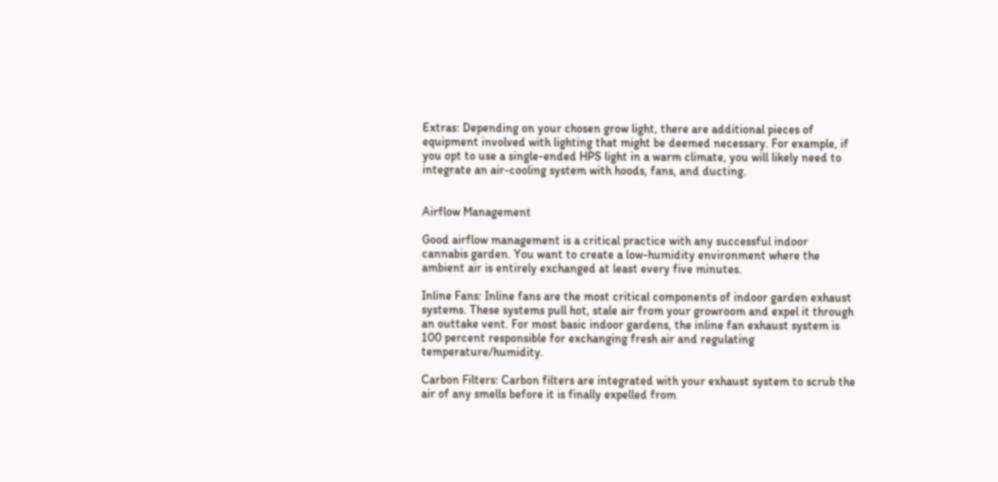Extras: Depending on your chosen grow light, there are additional pieces of equipment involved with lighting that might be deemed necessary. For example, if you opt to use a single-ended HPS light in a warm climate, you will likely need to integrate an air-cooling system with hoods, fans, and ducting.


Airflow Management

Good airflow management is a critical practice with any successful indoor cannabis garden. You want to create a low-humidity environment where the ambient air is entirely exchanged at least every five minutes.

Inline Fans: Inline fans are the most critical components of indoor garden exhaust systems. These systems pull hot, stale air from your growroom and expel it through an outtake vent. For most basic indoor gardens, the inline fan exhaust system is 100 percent responsible for exchanging fresh air and regulating temperature/humidity.

Carbon Filters: Carbon filters are integrated with your exhaust system to scrub the air of any smells before it is finally expelled from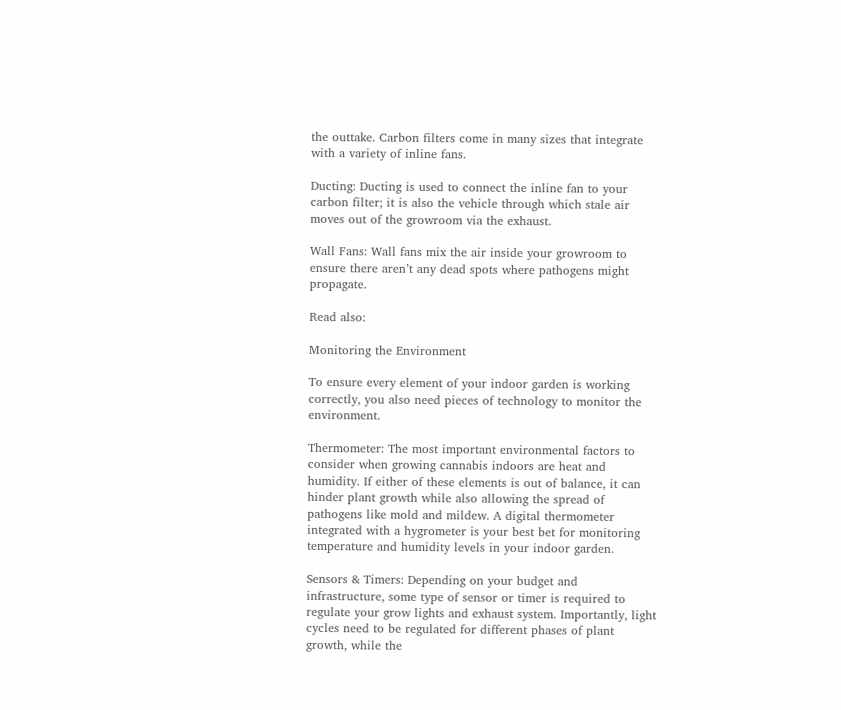the outtake. Carbon filters come in many sizes that integrate with a variety of inline fans.

Ducting: Ducting is used to connect the inline fan to your carbon filter; it is also the vehicle through which stale air moves out of the growroom via the exhaust.

Wall Fans: Wall fans mix the air inside your growroom to ensure there aren’t any dead spots where pathogens might propagate.

Read also:

Monitoring the Environment

To ensure every element of your indoor garden is working correctly, you also need pieces of technology to monitor the environment.

Thermometer: The most important environmental factors to consider when growing cannabis indoors are heat and humidity. If either of these elements is out of balance, it can hinder plant growth while also allowing the spread of pathogens like mold and mildew. A digital thermometer integrated with a hygrometer is your best bet for monitoring temperature and humidity levels in your indoor garden.

Sensors & Timers: Depending on your budget and infrastructure, some type of sensor or timer is required to regulate your grow lights and exhaust system. Importantly, light cycles need to be regulated for different phases of plant growth, while the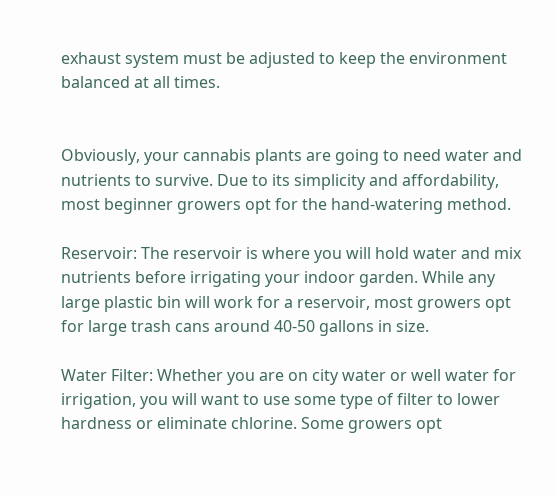exhaust system must be adjusted to keep the environment balanced at all times.


Obviously, your cannabis plants are going to need water and nutrients to survive. Due to its simplicity and affordability, most beginner growers opt for the hand-watering method.

Reservoir: The reservoir is where you will hold water and mix nutrients before irrigating your indoor garden. While any large plastic bin will work for a reservoir, most growers opt for large trash cans around 40-50 gallons in size.

Water Filter: Whether you are on city water or well water for irrigation, you will want to use some type of filter to lower hardness or eliminate chlorine. Some growers opt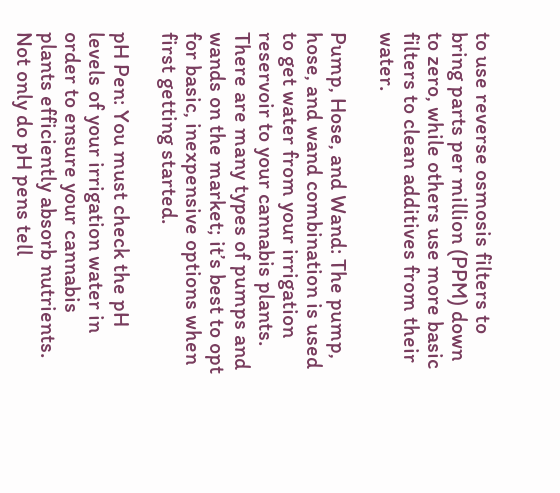to use reverse osmosis filters to bring parts per million (PPM) down to zero, while others use more basic filters to clean additives from their water.

Pump, Hose, and Wand: The pump, hose, and wand combination is used to get water from your irrigation reservoir to your cannabis plants. There are many types of pumps and wands on the market; it’s best to opt for basic, inexpensive options when first getting started.

pH Pen: You must check the pH levels of your irrigation water in order to ensure your cannabis plants efficiently absorb nutrients. Not only do pH pens tell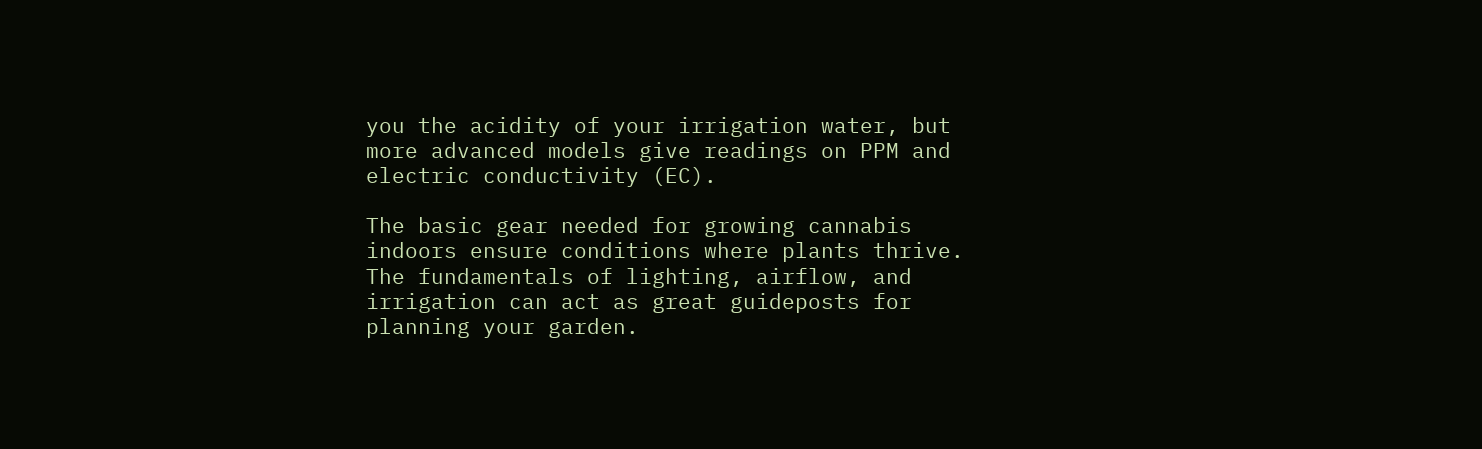you the acidity of your irrigation water, but more advanced models give readings on PPM and electric conductivity (EC).

The basic gear needed for growing cannabis indoors ensure conditions where plants thrive. The fundamentals of lighting, airflow, and irrigation can act as great guideposts for planning your garden.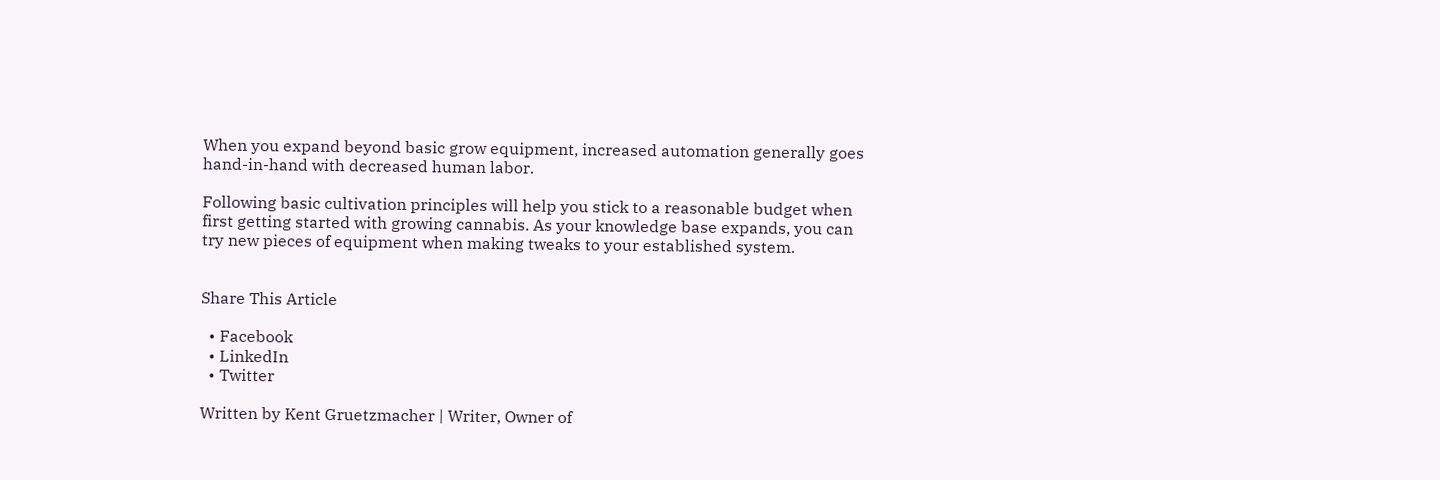When you expand beyond basic grow equipment, increased automation generally goes hand-in-hand with decreased human labor.

Following basic cultivation principles will help you stick to a reasonable budget when first getting started with growing cannabis. As your knowledge base expands, you can try new pieces of equipment when making tweaks to your established system.


Share This Article

  • Facebook
  • LinkedIn
  • Twitter

Written by Kent Gruetzmacher | Writer, Owner of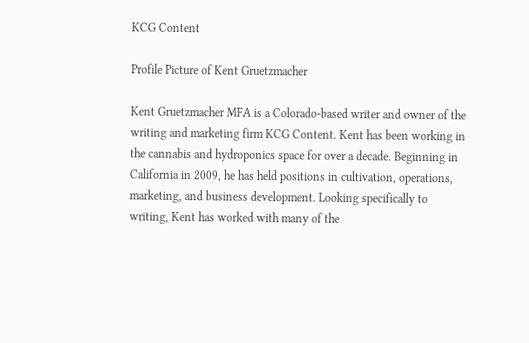KCG Content

Profile Picture of Kent Gruetzmacher

Kent Gruetzmacher MFA is a Colorado-based writer and owner of the writing and marketing firm KCG Content. Kent has been working in the cannabis and hydroponics space for over a decade. Beginning in California in 2009, he has held positions in cultivation, operations, marketing, and business development. Looking specifically to writing, Kent has worked with many of the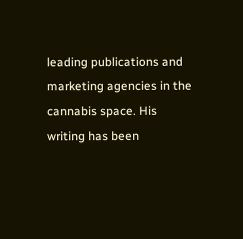leading publications and marketing agencies in the cannabis space. His writing has been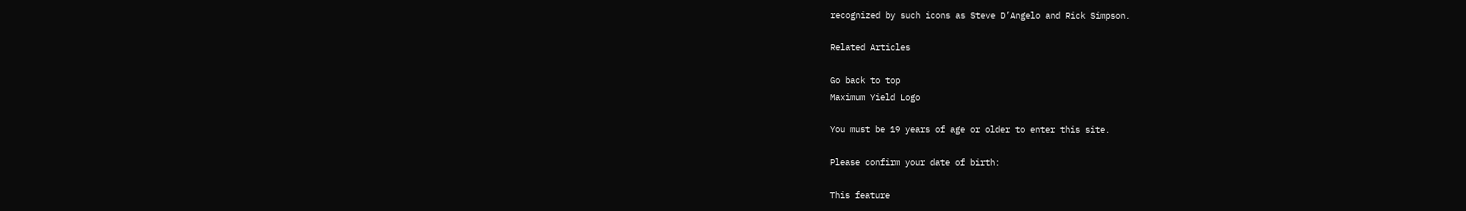recognized by such icons as Steve D’Angelo and Rick Simpson.

Related Articles

Go back to top
Maximum Yield Logo

You must be 19 years of age or older to enter this site.

Please confirm your date of birth:

This feature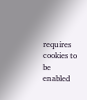requires cookies to be enabled